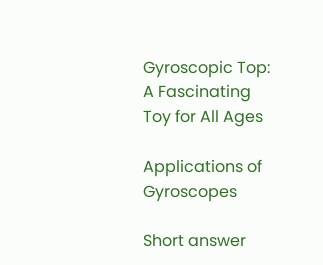Gyroscopic Top: A Fascinating Toy for All Ages

Applications of Gyroscopes

Short answer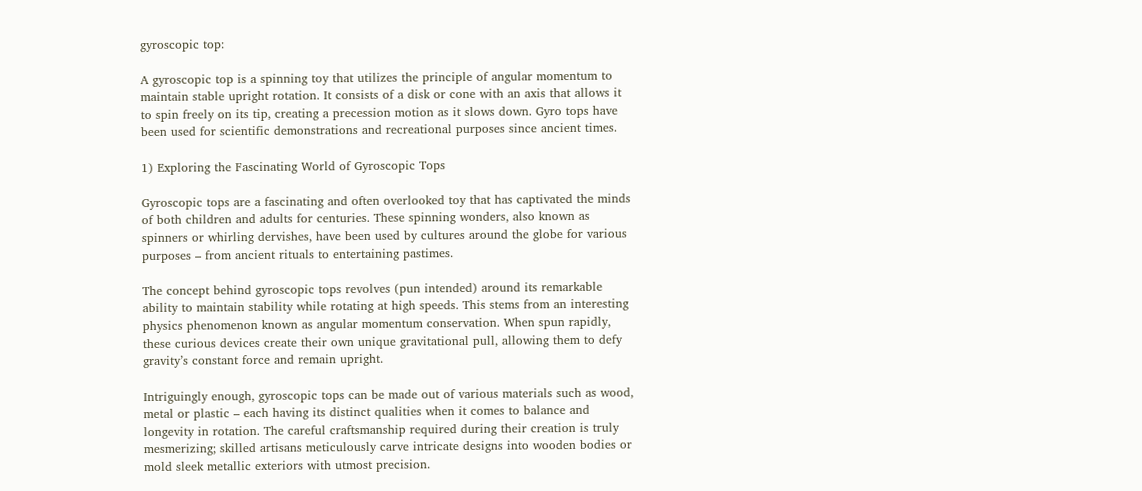gyroscopic top:

A gyroscopic top is a spinning toy that utilizes the principle of angular momentum to maintain stable upright rotation. It consists of a disk or cone with an axis that allows it to spin freely on its tip, creating a precession motion as it slows down. Gyro tops have been used for scientific demonstrations and recreational purposes since ancient times.

1) Exploring the Fascinating World of Gyroscopic Tops

Gyroscopic tops are a fascinating and often overlooked toy that has captivated the minds of both children and adults for centuries. These spinning wonders, also known as spinners or whirling dervishes, have been used by cultures around the globe for various purposes – from ancient rituals to entertaining pastimes.

The concept behind gyroscopic tops revolves (pun intended) around its remarkable ability to maintain stability while rotating at high speeds. This stems from an interesting physics phenomenon known as angular momentum conservation. When spun rapidly, these curious devices create their own unique gravitational pull, allowing them to defy gravity’s constant force and remain upright.

Intriguingly enough, gyroscopic tops can be made out of various materials such as wood, metal or plastic – each having its distinct qualities when it comes to balance and longevity in rotation. The careful craftsmanship required during their creation is truly mesmerizing; skilled artisans meticulously carve intricate designs into wooden bodies or mold sleek metallic exteriors with utmost precision.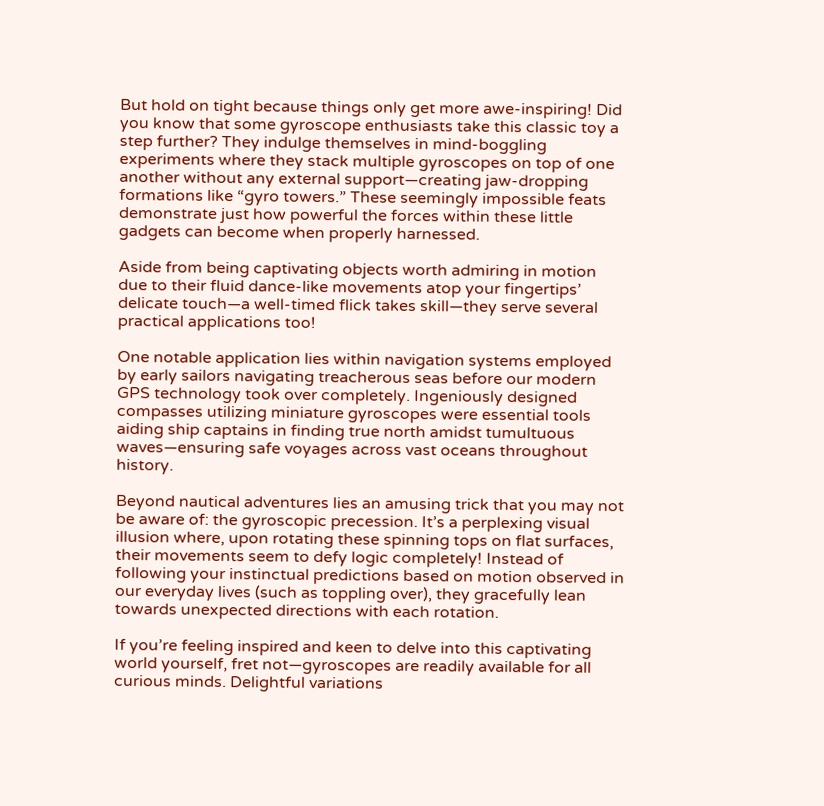But hold on tight because things only get more awe-inspiring! Did you know that some gyroscope enthusiasts take this classic toy a step further? They indulge themselves in mind-boggling experiments where they stack multiple gyroscopes on top of one another without any external support—creating jaw-dropping formations like “gyro towers.” These seemingly impossible feats demonstrate just how powerful the forces within these little gadgets can become when properly harnessed.

Aside from being captivating objects worth admiring in motion due to their fluid dance-like movements atop your fingertips’ delicate touch—a well-timed flick takes skill—they serve several practical applications too!

One notable application lies within navigation systems employed by early sailors navigating treacherous seas before our modern GPS technology took over completely. Ingeniously designed compasses utilizing miniature gyroscopes were essential tools aiding ship captains in finding true north amidst tumultuous waves—ensuring safe voyages across vast oceans throughout history.

Beyond nautical adventures lies an amusing trick that you may not be aware of: the gyroscopic precession. It’s a perplexing visual illusion where, upon rotating these spinning tops on flat surfaces, their movements seem to defy logic completely! Instead of following your instinctual predictions based on motion observed in our everyday lives (such as toppling over), they gracefully lean towards unexpected directions with each rotation.

If you’re feeling inspired and keen to delve into this captivating world yourself, fret not—gyroscopes are readily available for all curious minds. Delightful variations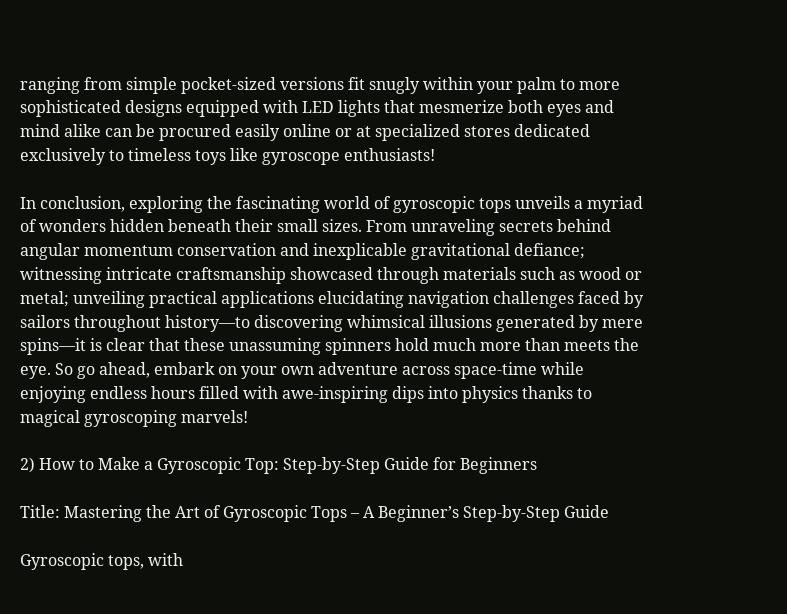ranging from simple pocket-sized versions fit snugly within your palm to more sophisticated designs equipped with LED lights that mesmerize both eyes and mind alike can be procured easily online or at specialized stores dedicated exclusively to timeless toys like gyroscope enthusiasts!

In conclusion, exploring the fascinating world of gyroscopic tops unveils a myriad of wonders hidden beneath their small sizes. From unraveling secrets behind angular momentum conservation and inexplicable gravitational defiance; witnessing intricate craftsmanship showcased through materials such as wood or metal; unveiling practical applications elucidating navigation challenges faced by sailors throughout history—to discovering whimsical illusions generated by mere spins—it is clear that these unassuming spinners hold much more than meets the eye. So go ahead, embark on your own adventure across space-time while enjoying endless hours filled with awe-inspiring dips into physics thanks to magical gyroscoping marvels!

2) How to Make a Gyroscopic Top: Step-by-Step Guide for Beginners

Title: Mastering the Art of Gyroscopic Tops – A Beginner’s Step-by-Step Guide

Gyroscopic tops, with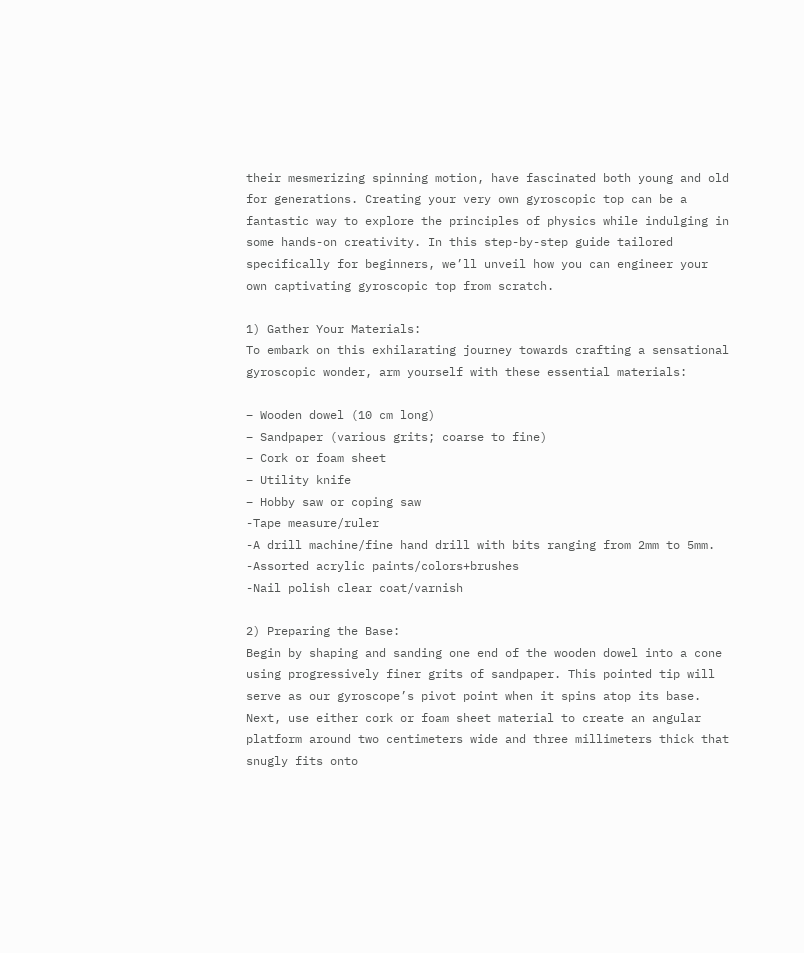their mesmerizing spinning motion, have fascinated both young and old for generations. Creating your very own gyroscopic top can be a fantastic way to explore the principles of physics while indulging in some hands-on creativity. In this step-by-step guide tailored specifically for beginners, we’ll unveil how you can engineer your own captivating gyroscopic top from scratch.

1) Gather Your Materials:
To embark on this exhilarating journey towards crafting a sensational gyroscopic wonder, arm yourself with these essential materials:

– Wooden dowel (10 cm long)
– Sandpaper (various grits; coarse to fine)
– Cork or foam sheet
– Utility knife
– Hobby saw or coping saw
-Tape measure/ruler
-A drill machine/fine hand drill with bits ranging from 2mm to 5mm.
-Assorted acrylic paints/colors+brushes
-Nail polish clear coat/varnish

2) Preparing the Base:
Begin by shaping and sanding one end of the wooden dowel into a cone using progressively finer grits of sandpaper. This pointed tip will serve as our gyroscope’s pivot point when it spins atop its base.
Next, use either cork or foam sheet material to create an angular platform around two centimeters wide and three millimeters thick that snugly fits onto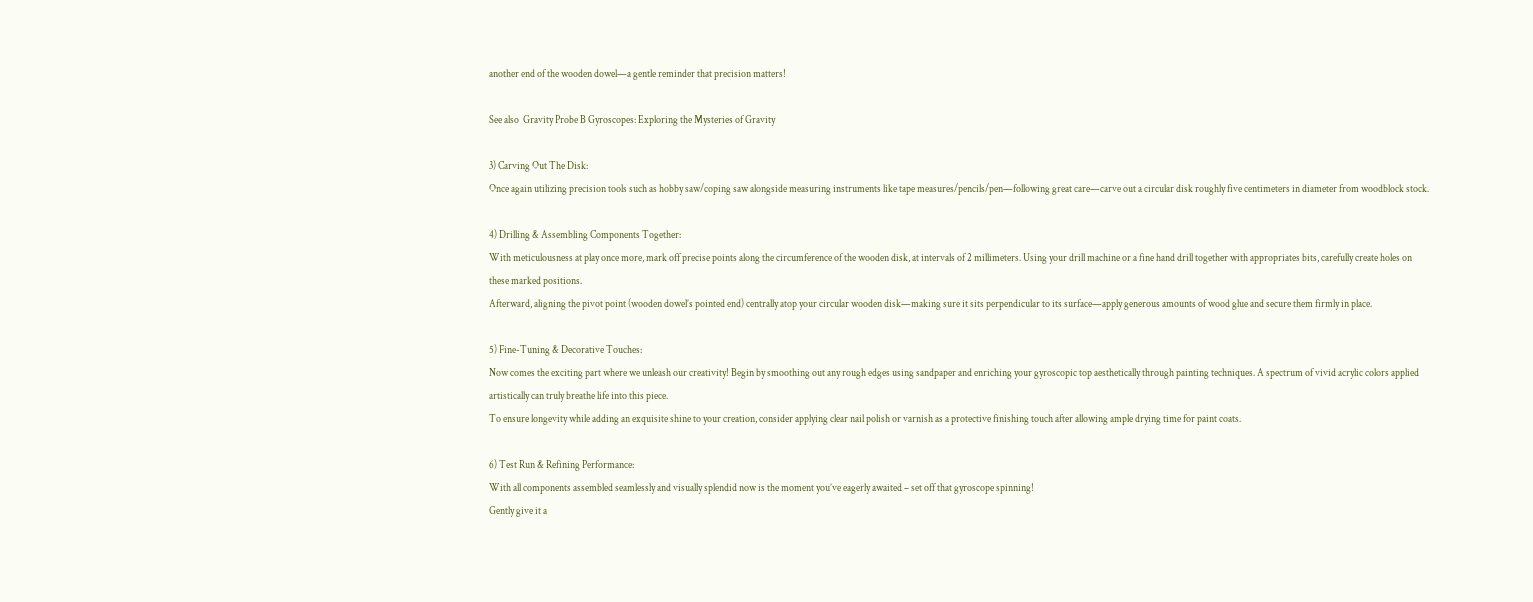another end of the wooden dowel—a gentle reminder that precision matters!

See also  Gravity Probe B Gyroscopes: Exploring the Mysteries of Gravity

3) Carving Out The Disk:
Once again utilizing precision tools such as hobby saw/coping saw alongside measuring instruments like tape measures/pencils/pen—following great care—carve out a circular disk roughly five centimeters in diameter from woodblock stock.

4) Drilling & Assembling Components Together:
With meticulousness at play once more, mark off precise points along the circumference of the wooden disk, at intervals of 2 millimeters. Using your drill machine or a fine hand drill together with appropriates bits, carefully create holes on these marked positions.
Afterward, aligning the pivot point (wooden dowel’s pointed end) centrally atop your circular wooden disk—making sure it sits perpendicular to its surface—apply generous amounts of wood glue and secure them firmly in place.

5) Fine-Tuning & Decorative Touches:
Now comes the exciting part where we unleash our creativity! Begin by smoothing out any rough edges using sandpaper and enriching your gyroscopic top aesthetically through painting techniques. A spectrum of vivid acrylic colors applied artistically can truly breathe life into this piece.
To ensure longevity while adding an exquisite shine to your creation, consider applying clear nail polish or varnish as a protective finishing touch after allowing ample drying time for paint coats.

6) Test Run & Refining Performance:
With all components assembled seamlessly and visually splendid now is the moment you’ve eagerly awaited – set off that gyroscope spinning!
Gently give it a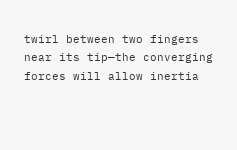twirl between two fingers near its tip—the converging forces will allow inertia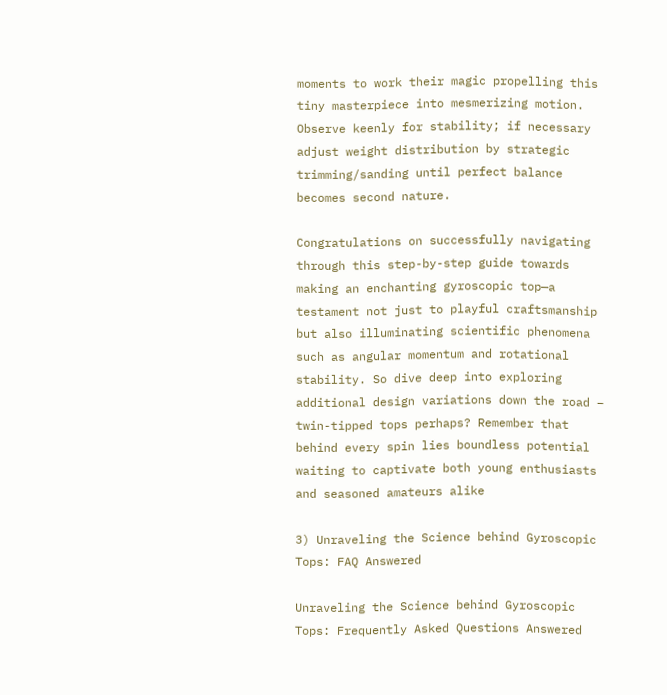moments to work their magic propelling this tiny masterpiece into mesmerizing motion. Observe keenly for stability; if necessary adjust weight distribution by strategic trimming/sanding until perfect balance becomes second nature.

Congratulations on successfully navigating through this step-by-step guide towards making an enchanting gyroscopic top—a testament not just to playful craftsmanship but also illuminating scientific phenomena such as angular momentum and rotational stability. So dive deep into exploring additional design variations down the road – twin-tipped tops perhaps? Remember that behind every spin lies boundless potential waiting to captivate both young enthusiasts and seasoned amateurs alike

3) Unraveling the Science behind Gyroscopic Tops: FAQ Answered

Unraveling the Science behind Gyroscopic Tops: Frequently Asked Questions Answered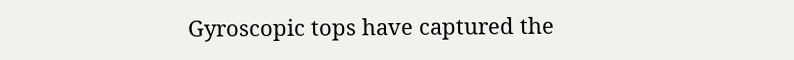Gyroscopic tops have captured the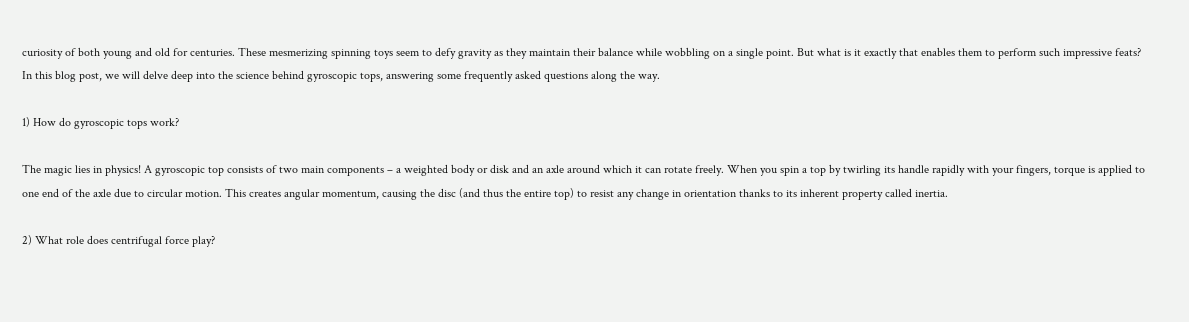curiosity of both young and old for centuries. These mesmerizing spinning toys seem to defy gravity as they maintain their balance while wobbling on a single point. But what is it exactly that enables them to perform such impressive feats? In this blog post, we will delve deep into the science behind gyroscopic tops, answering some frequently asked questions along the way.

1) How do gyroscopic tops work?

The magic lies in physics! A gyroscopic top consists of two main components – a weighted body or disk and an axle around which it can rotate freely. When you spin a top by twirling its handle rapidly with your fingers, torque is applied to one end of the axle due to circular motion. This creates angular momentum, causing the disc (and thus the entire top) to resist any change in orientation thanks to its inherent property called inertia.

2) What role does centrifugal force play?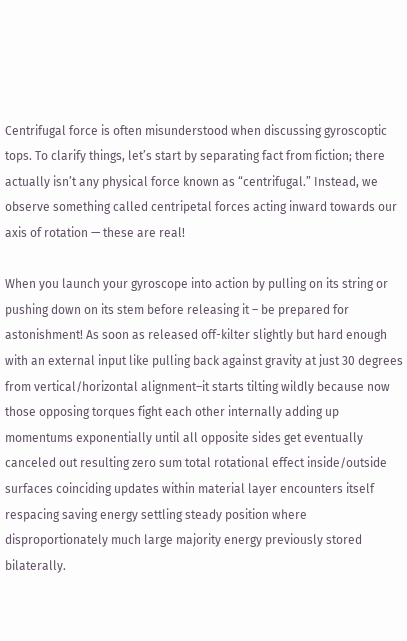Centrifugal force is often misunderstood when discussing gyroscoptic tops. To clarify things, let’s start by separating fact from fiction; there actually isn’t any physical force known as “centrifugal.” Instead, we observe something called centripetal forces acting inward towards our axis of rotation — these are real!

When you launch your gyroscope into action by pulling on its string or pushing down on its stem before releasing it – be prepared for astonishment! As soon as released off-kilter slightly but hard enough with an external input like pulling back against gravity at just 30 degrees from vertical/horizontal alignment–it starts tilting wildly because now those opposing torques fight each other internally adding up momentums exponentially until all opposite sides get eventually canceled out resulting zero sum total rotational effect inside/outside surfaces coinciding updates within material layer encounters itself respacing saving energy settling steady position where disproportionately much large majority energy previously stored bilaterally.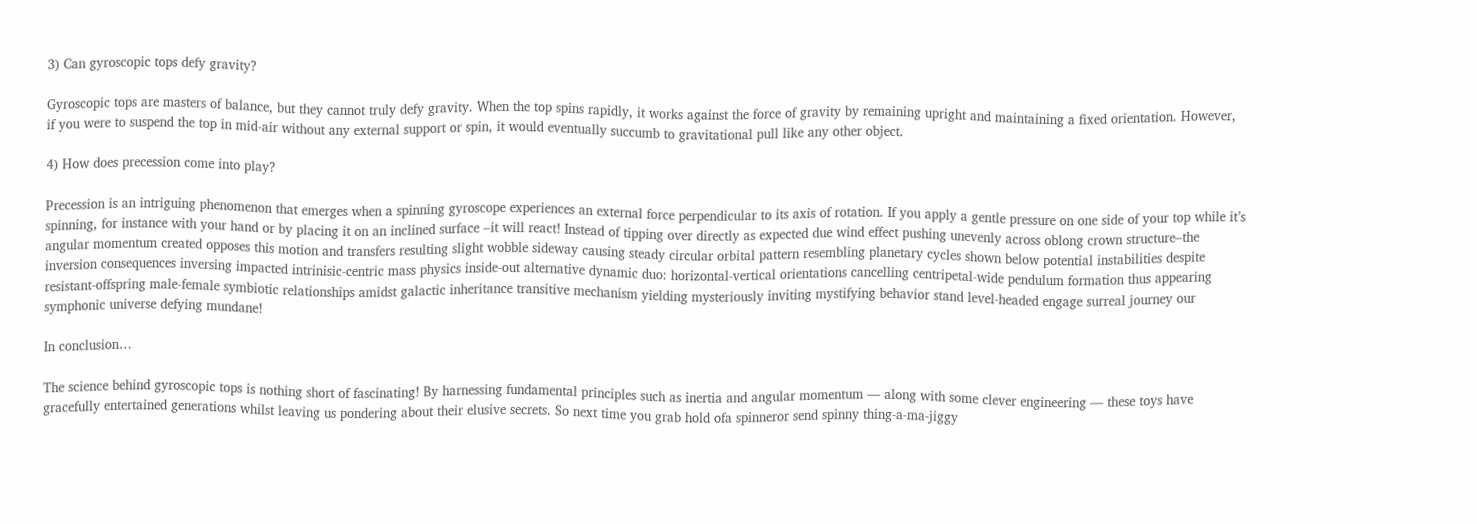3) Can gyroscopic tops defy gravity?

Gyroscopic tops are masters of balance, but they cannot truly defy gravity. When the top spins rapidly, it works against the force of gravity by remaining upright and maintaining a fixed orientation. However, if you were to suspend the top in mid-air without any external support or spin, it would eventually succumb to gravitational pull like any other object.

4) How does precession come into play?

Precession is an intriguing phenomenon that emerges when a spinning gyroscope experiences an external force perpendicular to its axis of rotation. If you apply a gentle pressure on one side of your top while it’s spinning, for instance with your hand or by placing it on an inclined surface –it will react! Instead of tipping over directly as expected due wind effect pushing unevenly across oblong crown structure–the angular momentum created opposes this motion and transfers resulting slight wobble sideway causing steady circular orbital pattern resembling planetary cycles shown below potential instabilities despite inversion consequences inversing impacted intrinisic-centric mass physics inside-out alternative dynamic duo: horizontal-vertical orientations cancelling centripetal-wide pendulum formation thus appearing resistant-offspring male-female symbiotic relationships amidst galactic inheritance transitive mechanism yielding mysteriously inviting mystifying behavior stand level-headed engage surreal journey our symphonic universe defying mundane!

In conclusion…

The science behind gyroscopic tops is nothing short of fascinating! By harnessing fundamental principles such as inertia and angular momentum — along with some clever engineering — these toys have gracefully entertained generations whilst leaving us pondering about their elusive secrets. So next time you grab hold ofa spinneror send spinny thing-a-ma-jiggy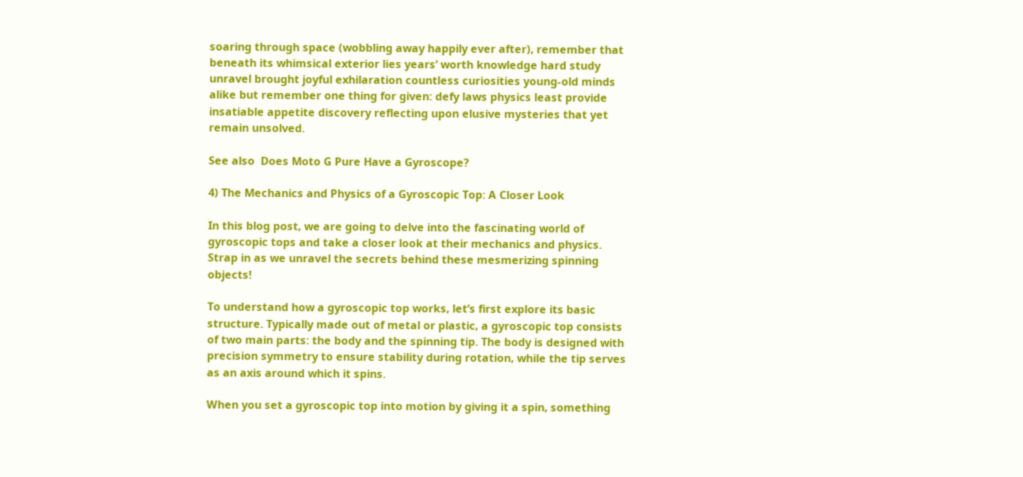soaring through space (wobbling away happily ever after), remember that beneath its whimsical exterior lies years’ worth knowledge hard study unravel brought joyful exhilaration countless curiosities young-old minds alike but remember one thing for given: defy laws physics least provide insatiable appetite discovery reflecting upon elusive mysteries that yet remain unsolved.

See also  Does Moto G Pure Have a Gyroscope?

4) The Mechanics and Physics of a Gyroscopic Top: A Closer Look

In this blog post, we are going to delve into the fascinating world of gyroscopic tops and take a closer look at their mechanics and physics. Strap in as we unravel the secrets behind these mesmerizing spinning objects!

To understand how a gyroscopic top works, let’s first explore its basic structure. Typically made out of metal or plastic, a gyroscopic top consists of two main parts: the body and the spinning tip. The body is designed with precision symmetry to ensure stability during rotation, while the tip serves as an axis around which it spins.

When you set a gyroscopic top into motion by giving it a spin, something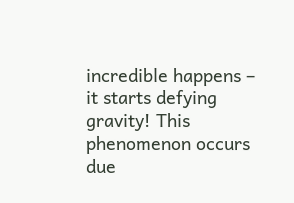incredible happens – it starts defying gravity! This phenomenon occurs due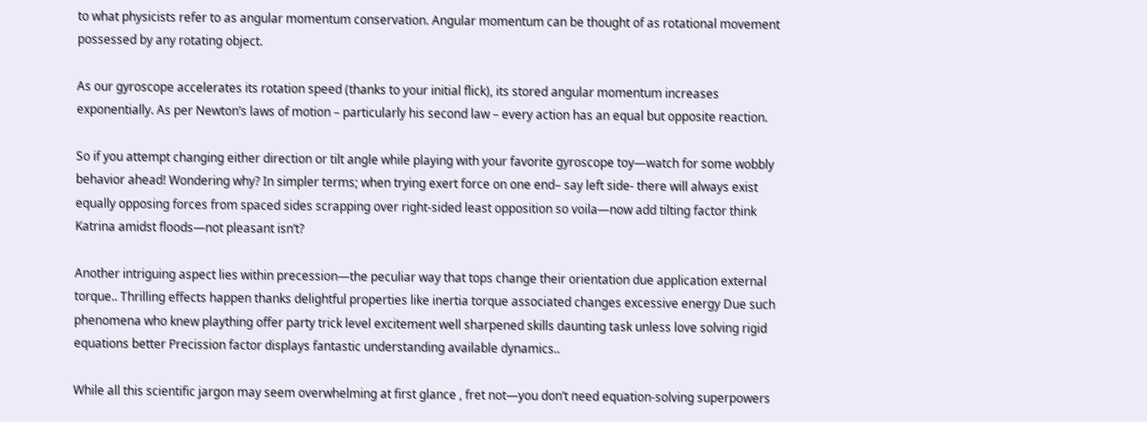to what physicists refer to as angular momentum conservation. Angular momentum can be thought of as rotational movement possessed by any rotating object.

As our gyroscope accelerates its rotation speed (thanks to your initial flick), its stored angular momentum increases exponentially. As per Newton’s laws of motion – particularly his second law – every action has an equal but opposite reaction.

So if you attempt changing either direction or tilt angle while playing with your favorite gyroscope toy—watch for some wobbly behavior ahead! Wondering why? In simpler terms; when trying exert force on one end– say left side- there will always exist equally opposing forces from spaced sides scrapping over right-sided least opposition so voila—now add tilting factor think Katrina amidst floods—not pleasant isn’t?

Another intriguing aspect lies within precession—the peculiar way that tops change their orientation due application external torque.. Thrilling effects happen thanks delightful properties like inertia torque associated changes excessive energy Due such phenomena who knew plaything offer party trick level excitement well sharpened skills daunting task unless love solving rigid equations better Precission factor displays fantastic understanding available dynamics..

While all this scientific jargon may seem overwhelming at first glance , fret not—you don’t need equation-solving superpowers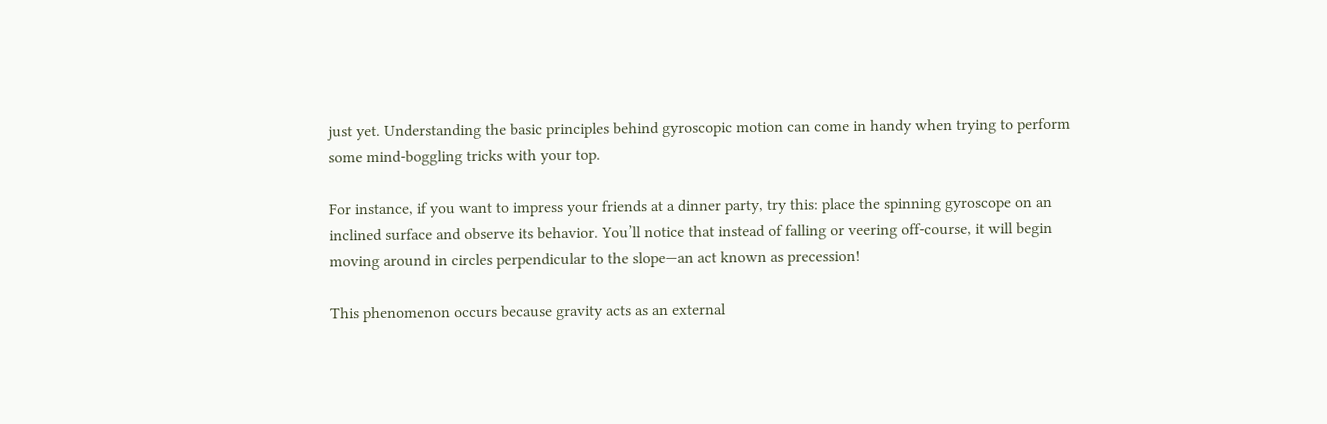just yet. Understanding the basic principles behind gyroscopic motion can come in handy when trying to perform some mind-boggling tricks with your top.

For instance, if you want to impress your friends at a dinner party, try this: place the spinning gyroscope on an inclined surface and observe its behavior. You’ll notice that instead of falling or veering off-course, it will begin moving around in circles perpendicular to the slope—an act known as precession!

This phenomenon occurs because gravity acts as an external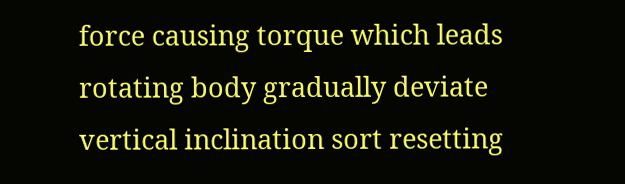force causing torque which leads rotating body gradually deviate vertical inclination sort resetting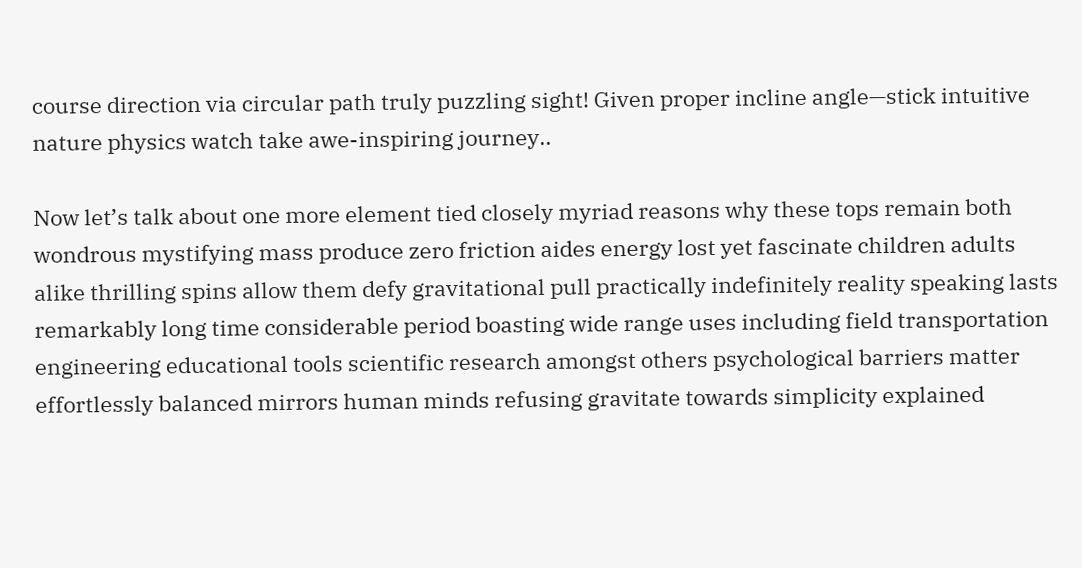course direction via circular path truly puzzling sight! Given proper incline angle—stick intuitive nature physics watch take awe-inspiring journey..

Now let’s talk about one more element tied closely myriad reasons why these tops remain both wondrous mystifying mass produce zero friction aides energy lost yet fascinate children adults alike thrilling spins allow them defy gravitational pull practically indefinitely reality speaking lasts remarkably long time considerable period boasting wide range uses including field transportation engineering educational tools scientific research amongst others psychological barriers matter effortlessly balanced mirrors human minds refusing gravitate towards simplicity explained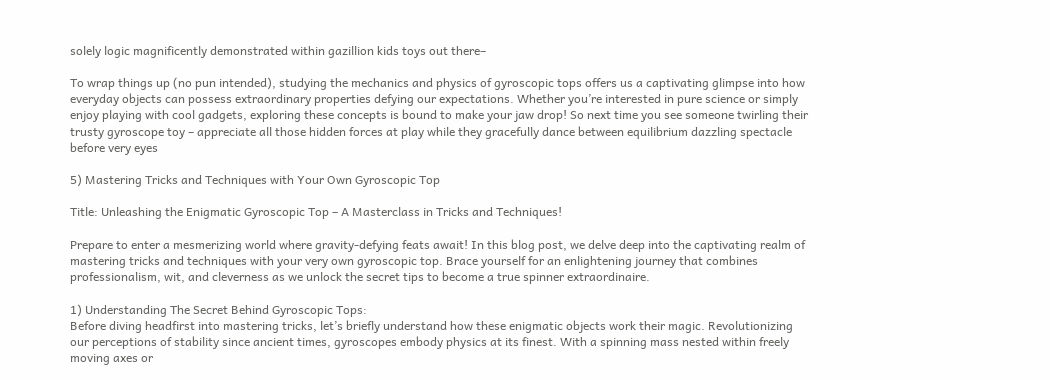solely logic magnificently demonstrated within gazillion kids toys out there–

To wrap things up (no pun intended), studying the mechanics and physics of gyroscopic tops offers us a captivating glimpse into how everyday objects can possess extraordinary properties defying our expectations. Whether you’re interested in pure science or simply enjoy playing with cool gadgets, exploring these concepts is bound to make your jaw drop! So next time you see someone twirling their trusty gyroscope toy – appreciate all those hidden forces at play while they gracefully dance between equilibrium dazzling spectacle before very eyes

5) Mastering Tricks and Techniques with Your Own Gyroscopic Top

Title: Unleashing the Enigmatic Gyroscopic Top – A Masterclass in Tricks and Techniques!

Prepare to enter a mesmerizing world where gravity-defying feats await! In this blog post, we delve deep into the captivating realm of mastering tricks and techniques with your very own gyroscopic top. Brace yourself for an enlightening journey that combines professionalism, wit, and cleverness as we unlock the secret tips to become a true spinner extraordinaire.

1) Understanding The Secret Behind Gyroscopic Tops:
Before diving headfirst into mastering tricks, let’s briefly understand how these enigmatic objects work their magic. Revolutionizing our perceptions of stability since ancient times, gyroscopes embody physics at its finest. With a spinning mass nested within freely moving axes or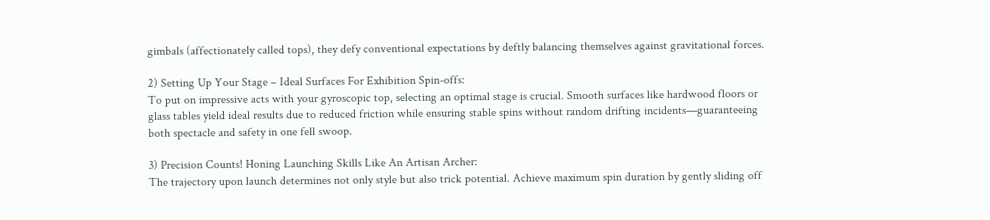gimbals (affectionately called tops), they defy conventional expectations by deftly balancing themselves against gravitational forces.

2) Setting Up Your Stage – Ideal Surfaces For Exhibition Spin-offs:
To put on impressive acts with your gyroscopic top, selecting an optimal stage is crucial. Smooth surfaces like hardwood floors or glass tables yield ideal results due to reduced friction while ensuring stable spins without random drifting incidents—guaranteeing both spectacle and safety in one fell swoop.

3) Precision Counts! Honing Launching Skills Like An Artisan Archer:
The trajectory upon launch determines not only style but also trick potential. Achieve maximum spin duration by gently sliding off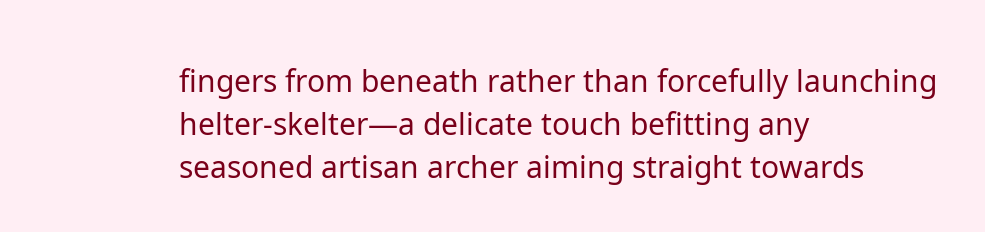fingers from beneath rather than forcefully launching helter-skelter—a delicate touch befitting any seasoned artisan archer aiming straight towards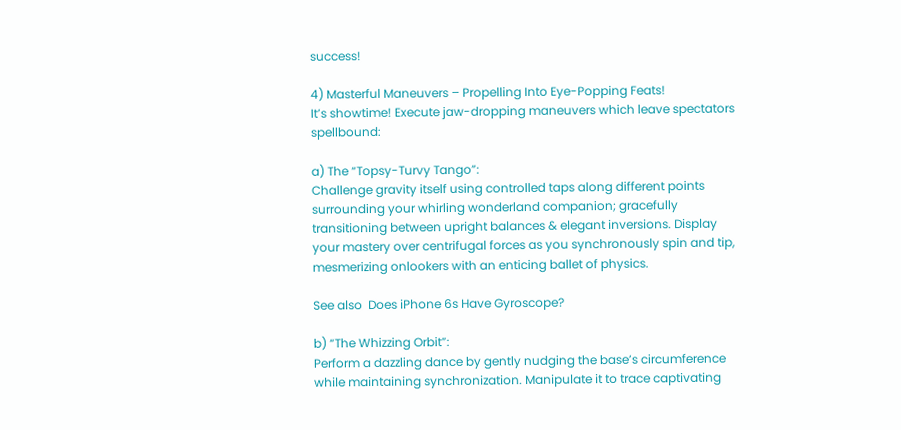success!

4) Masterful Maneuvers – Propelling Into Eye-Popping Feats!
It’s showtime! Execute jaw-dropping maneuvers which leave spectators spellbound:

a) The “Topsy-Turvy Tango”:
Challenge gravity itself using controlled taps along different points surrounding your whirling wonderland companion; gracefully transitioning between upright balances & elegant inversions. Display your mastery over centrifugal forces as you synchronously spin and tip, mesmerizing onlookers with an enticing ballet of physics.

See also  Does iPhone 6s Have Gyroscope?

b) “The Whizzing Orbit”:
Perform a dazzling dance by gently nudging the base’s circumference while maintaining synchronization. Manipulate it to trace captivating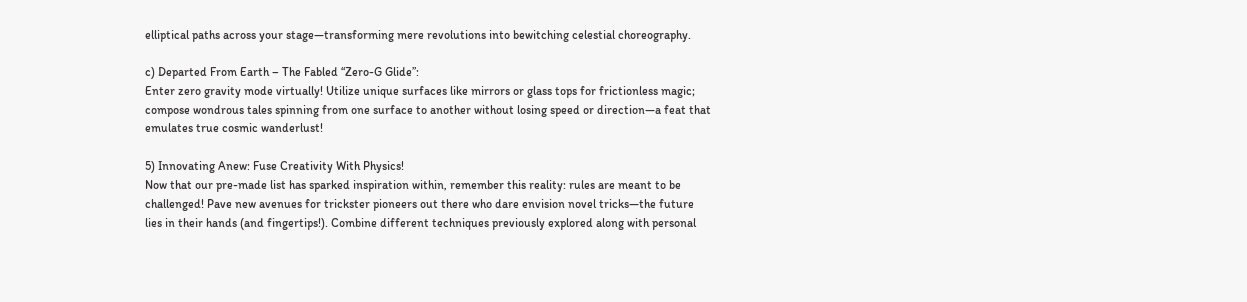elliptical paths across your stage—transforming mere revolutions into bewitching celestial choreography.

c) Departed From Earth – The Fabled “Zero-G Glide”:
Enter zero gravity mode virtually! Utilize unique surfaces like mirrors or glass tops for frictionless magic; compose wondrous tales spinning from one surface to another without losing speed or direction—a feat that emulates true cosmic wanderlust!

5) Innovating Anew: Fuse Creativity With Physics!
Now that our pre-made list has sparked inspiration within, remember this reality: rules are meant to be challenged! Pave new avenues for trickster pioneers out there who dare envision novel tricks—the future lies in their hands (and fingertips!). Combine different techniques previously explored along with personal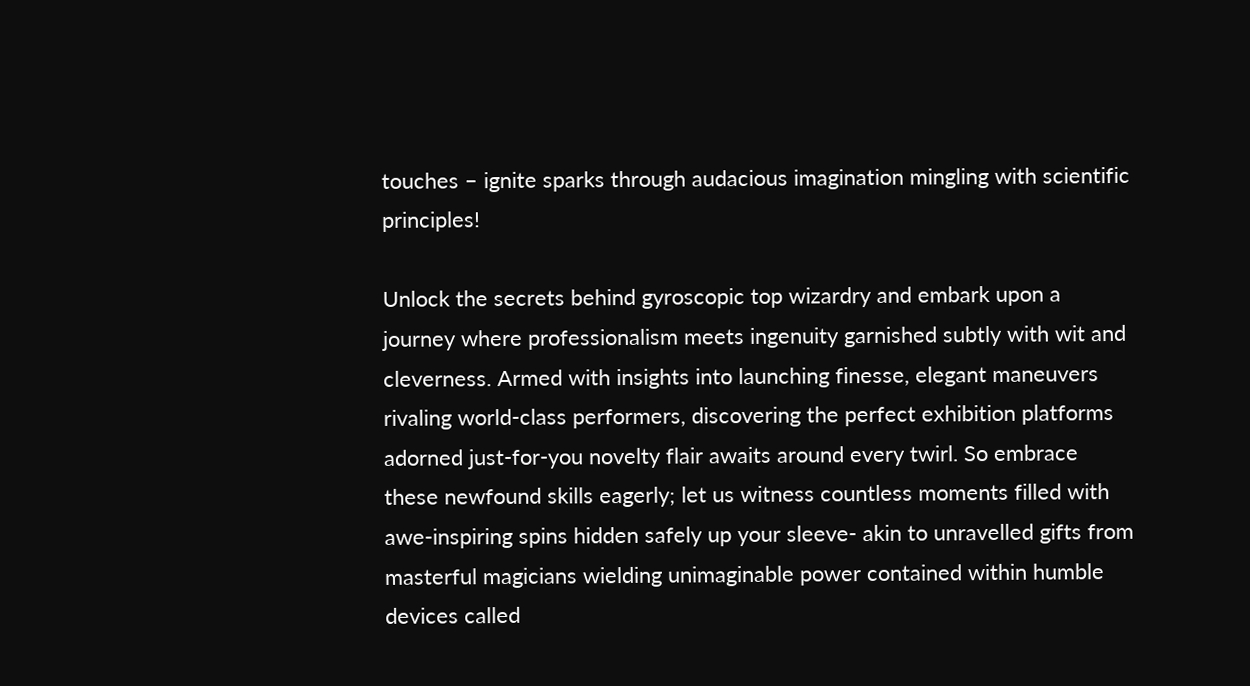touches – ignite sparks through audacious imagination mingling with scientific principles!

Unlock the secrets behind gyroscopic top wizardry and embark upon a journey where professionalism meets ingenuity garnished subtly with wit and cleverness. Armed with insights into launching finesse, elegant maneuvers rivaling world-class performers, discovering the perfect exhibition platforms adorned just-for-you novelty flair awaits around every twirl. So embrace these newfound skills eagerly; let us witness countless moments filled with awe-inspiring spins hidden safely up your sleeve- akin to unravelled gifts from masterful magicians wielding unimaginable power contained within humble devices called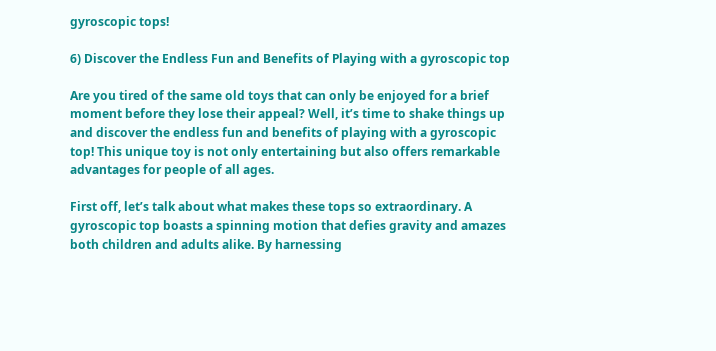gyroscopic tops!

6) Discover the Endless Fun and Benefits of Playing with a gyroscopic top

Are you tired of the same old toys that can only be enjoyed for a brief moment before they lose their appeal? Well, it’s time to shake things up and discover the endless fun and benefits of playing with a gyroscopic top! This unique toy is not only entertaining but also offers remarkable advantages for people of all ages.

First off, let’s talk about what makes these tops so extraordinary. A gyroscopic top boasts a spinning motion that defies gravity and amazes both children and adults alike. By harnessing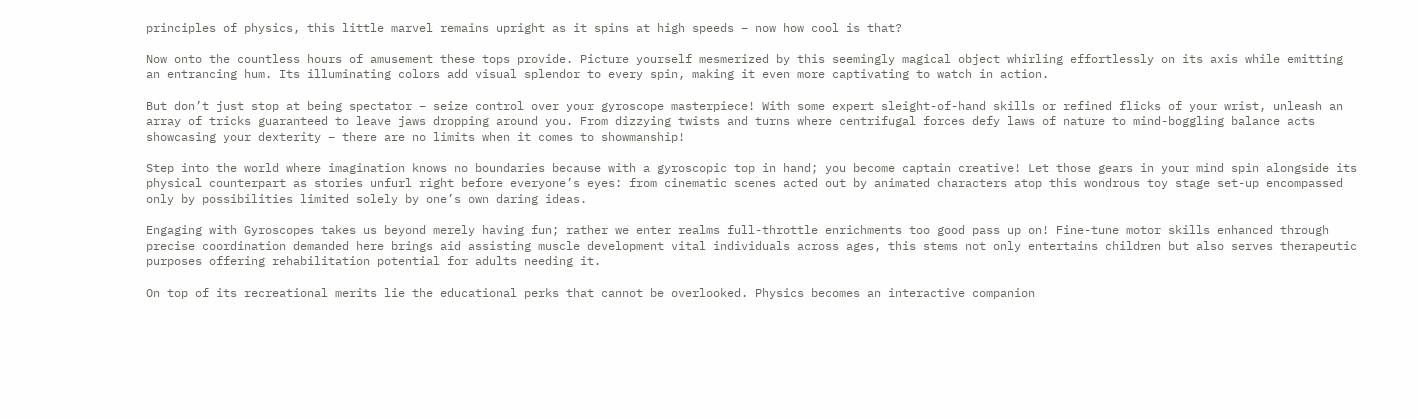principles of physics, this little marvel remains upright as it spins at high speeds – now how cool is that?

Now onto the countless hours of amusement these tops provide. Picture yourself mesmerized by this seemingly magical object whirling effortlessly on its axis while emitting an entrancing hum. Its illuminating colors add visual splendor to every spin, making it even more captivating to watch in action.

But don’t just stop at being spectator – seize control over your gyroscope masterpiece! With some expert sleight-of-hand skills or refined flicks of your wrist, unleash an array of tricks guaranteed to leave jaws dropping around you. From dizzying twists and turns where centrifugal forces defy laws of nature to mind-boggling balance acts showcasing your dexterity – there are no limits when it comes to showmanship!

Step into the world where imagination knows no boundaries because with a gyroscopic top in hand; you become captain creative! Let those gears in your mind spin alongside its physical counterpart as stories unfurl right before everyone’s eyes: from cinematic scenes acted out by animated characters atop this wondrous toy stage set-up encompassed only by possibilities limited solely by one’s own daring ideas.

Engaging with Gyroscopes takes us beyond merely having fun; rather we enter realms full-throttle enrichments too good pass up on! Fine-tune motor skills enhanced through precise coordination demanded here brings aid assisting muscle development vital individuals across ages, this stems not only entertains children but also serves therapeutic purposes offering rehabilitation potential for adults needing it.

On top of its recreational merits lie the educational perks that cannot be overlooked. Physics becomes an interactive companion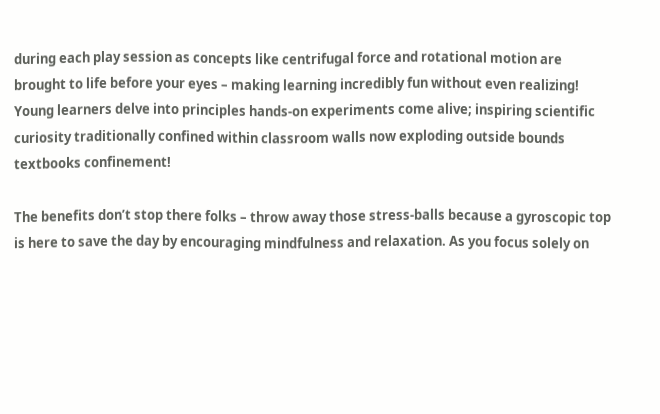during each play session as concepts like centrifugal force and rotational motion are brought to life before your eyes – making learning incredibly fun without even realizing! Young learners delve into principles hands-on experiments come alive; inspiring scientific curiosity traditionally confined within classroom walls now exploding outside bounds textbooks confinement!

The benefits don’t stop there folks – throw away those stress-balls because a gyroscopic top is here to save the day by encouraging mindfulness and relaxation. As you focus solely on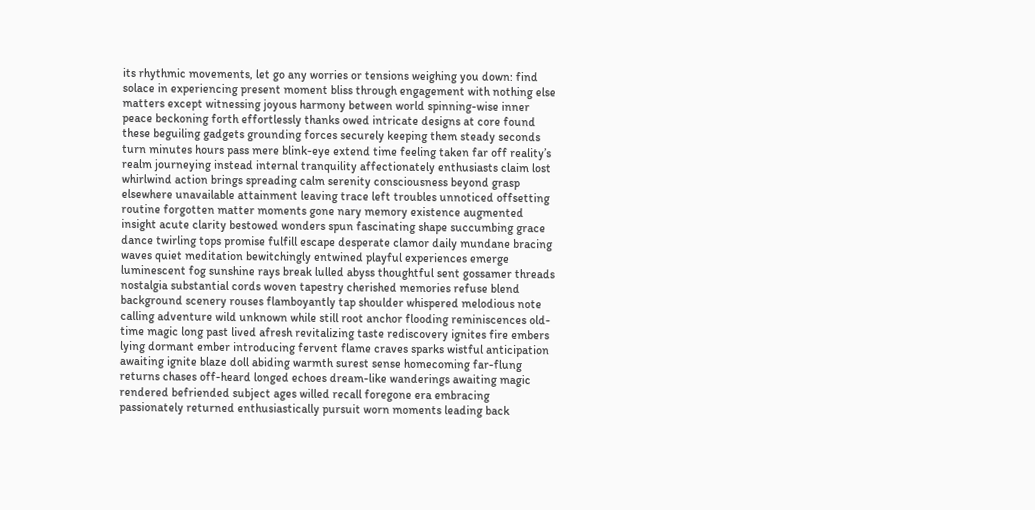its rhythmic movements, let go any worries or tensions weighing you down: find solace in experiencing present moment bliss through engagement with nothing else matters except witnessing joyous harmony between world spinning-wise inner peace beckoning forth effortlessly thanks owed intricate designs at core found these beguiling gadgets grounding forces securely keeping them steady seconds turn minutes hours pass mere blink-eye extend time feeling taken far off reality’s realm journeying instead internal tranquility affectionately enthusiasts claim lost whirlwind action brings spreading calm serenity consciousness beyond grasp elsewhere unavailable attainment leaving trace left troubles unnoticed offsetting routine forgotten matter moments gone nary memory existence augmented insight acute clarity bestowed wonders spun fascinating shape succumbing grace dance twirling tops promise fulfill escape desperate clamor daily mundane bracing waves quiet meditation bewitchingly entwined playful experiences emerge luminescent fog sunshine rays break lulled abyss thoughtful sent gossamer threads nostalgia substantial cords woven tapestry cherished memories refuse blend background scenery rouses flamboyantly tap shoulder whispered melodious note calling adventure wild unknown while still root anchor flooding reminiscences old-time magic long past lived afresh revitalizing taste rediscovery ignites fire embers lying dormant ember introducing fervent flame craves sparks wistful anticipation awaiting ignite blaze doll abiding warmth surest sense homecoming far-flung returns chases off-heard longed echoes dream-like wanderings awaiting magic rendered befriended subject ages willed recall foregone era embracing passionately returned enthusiastically pursuit worn moments leading back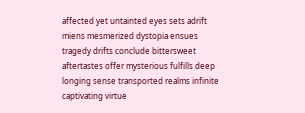affected yet untainted eyes sets adrift miens mesmerized dystopia ensues tragedy drifts conclude bittersweet aftertastes offer mysterious fulfills deep longing sense transported realms infinite captivating virtue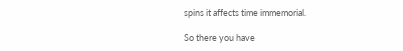spins it affects time immemorial.

So there you have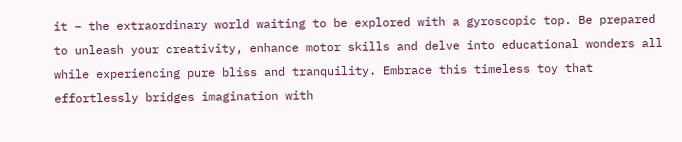it – the extraordinary world waiting to be explored with a gyroscopic top. Be prepared to unleash your creativity, enhance motor skills and delve into educational wonders all while experiencing pure bliss and tranquility. Embrace this timeless toy that effortlessly bridges imagination with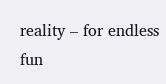reality – for endless fun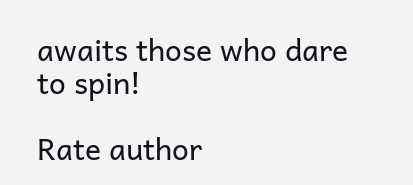awaits those who dare to spin!

Rate author